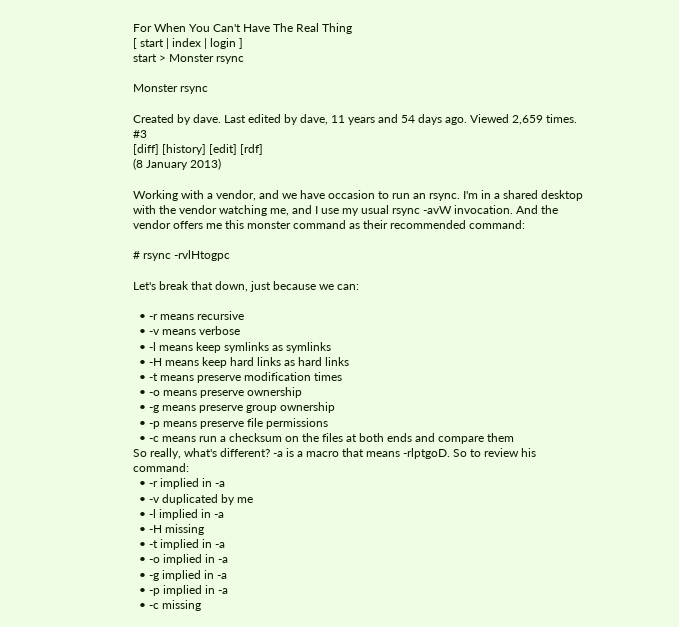For When You Can't Have The Real Thing
[ start | index | login ]
start > Monster rsync

Monster rsync

Created by dave. Last edited by dave, 11 years and 54 days ago. Viewed 2,659 times. #3
[diff] [history] [edit] [rdf]
(8 January 2013)

Working with a vendor, and we have occasion to run an rsync. I'm in a shared desktop with the vendor watching me, and I use my usual rsync -avW invocation. And the vendor offers me this monster command as their recommended command:

# rsync -rvlHtogpc

Let's break that down, just because we can:

  • -r means recursive
  • -v means verbose
  • -l means keep symlinks as symlinks
  • -H means keep hard links as hard links
  • -t means preserve modification times
  • -o means preserve ownership
  • -g means preserve group ownership
  • -p means preserve file permissions
  • -c means run a checksum on the files at both ends and compare them
So really, what's different? -a is a macro that means -rlptgoD. So to review his command:
  • -r implied in -a
  • -v duplicated by me
  • -l implied in -a
  • -H missing
  • -t implied in -a
  • -o implied in -a
  • -g implied in -a
  • -p implied in -a
  • -c missing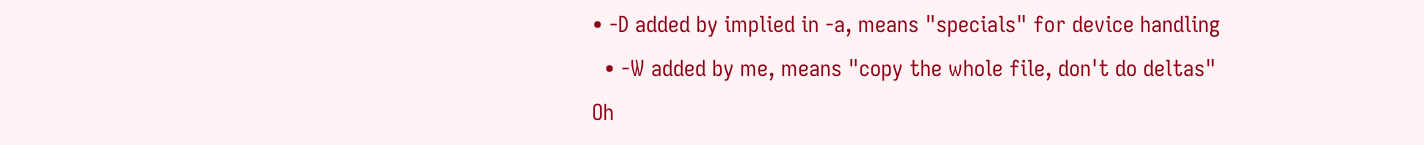• -D added by implied in -a, means "specials" for device handling
  • -W added by me, means "copy the whole file, don't do deltas"
Oh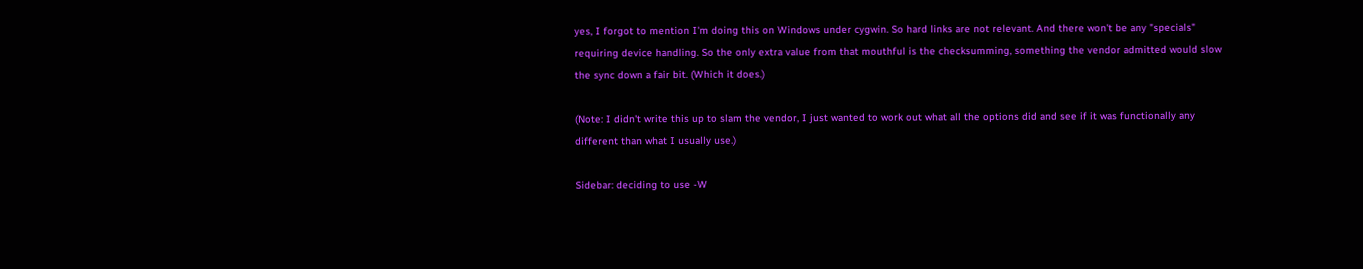yes, I forgot to mention I'm doing this on Windows under cygwin. So hard links are not relevant. And there won't be any "specials" requiring device handling. So the only extra value from that mouthful is the checksumming, something the vendor admitted would slow the sync down a fair bit. (Which it does.)

(Note: I didn't write this up to slam the vendor, I just wanted to work out what all the options did and see if it was functionally any different than what I usually use.)

Sidebar: deciding to use -W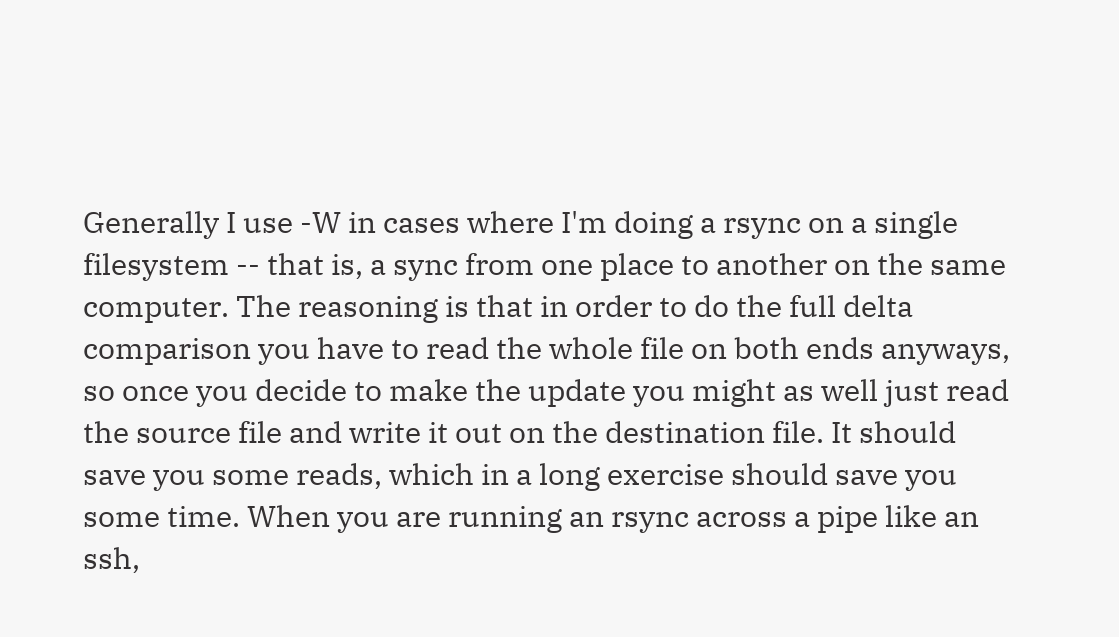Generally I use -W in cases where I'm doing a rsync on a single filesystem -- that is, a sync from one place to another on the same computer. The reasoning is that in order to do the full delta comparison you have to read the whole file on both ends anyways, so once you decide to make the update you might as well just read the source file and write it out on the destination file. It should save you some reads, which in a long exercise should save you some time. When you are running an rsync across a pipe like an ssh,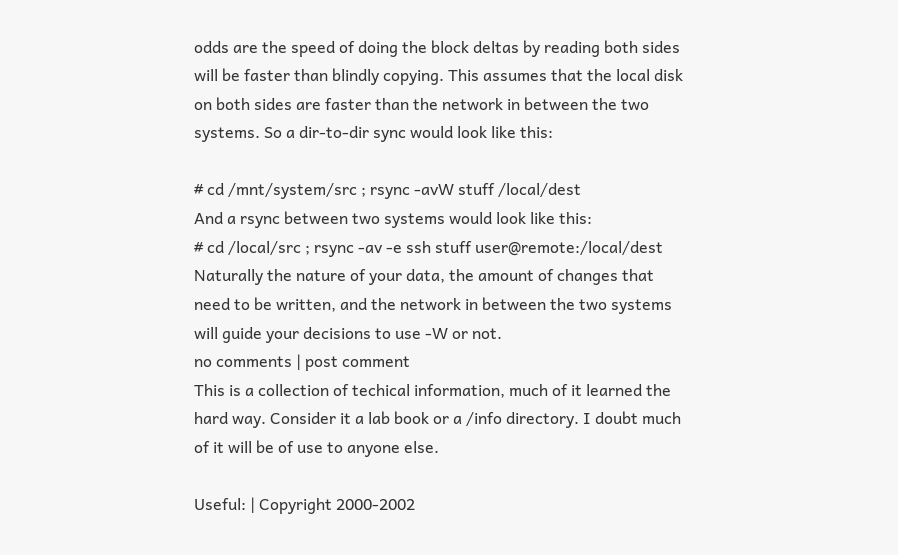odds are the speed of doing the block deltas by reading both sides will be faster than blindly copying. This assumes that the local disk on both sides are faster than the network in between the two systems. So a dir-to-dir sync would look like this:

# cd /mnt/system/src ; rsync -avW stuff /local/dest
And a rsync between two systems would look like this:
# cd /local/src ; rsync -av -e ssh stuff user@remote:/local/dest
Naturally the nature of your data, the amount of changes that need to be written, and the network in between the two systems will guide your decisions to use -W or not.
no comments | post comment
This is a collection of techical information, much of it learned the hard way. Consider it a lab book or a /info directory. I doubt much of it will be of use to anyone else.

Useful: | Copyright 2000-2002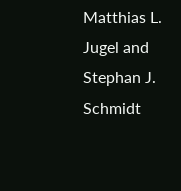Matthias L. Jugel and Stephan J. Schmidt